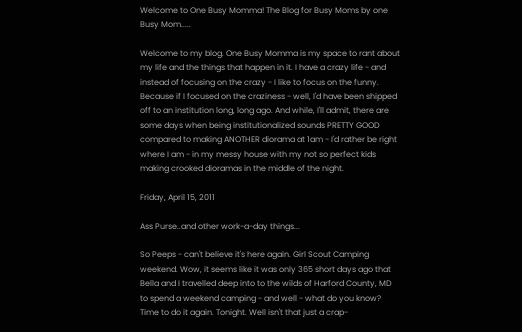Welcome to One Busy Momma! The Blog for Busy Moms by one Busy Mom.....

Welcome to my blog. One Busy Momma is my space to rant about my life and the things that happen in it. I have a crazy life - and instead of focusing on the crazy - I like to focus on the funny. Because if I focused on the craziness - well, I'd have been shipped off to an institution long, long ago. And while, I'll admit, there are some days when being institutionalized sounds PRETTY GOOD compared to making ANOTHER diorama at 1am - I'd rather be right where I am - in my messy house with my not so perfect kids making crooked dioramas in the middle of the night.

Friday, April 15, 2011

Ass Purse..and other work-a-day things...

So Peeps - can't believe it's here again. Girl Scout Camping weekend. Wow, it seems like it was only 365 short days ago that Bella and I travelled deep into to the wilds of Harford County, MD to spend a weekend camping - and well - what do you know? Time to do it again. Tonight. Well isn't that just a crap-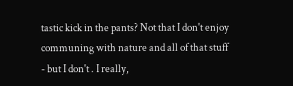tastic kick in the pants? Not that I don't enjoy communing with nature and all of that stuff - but I don't . I really,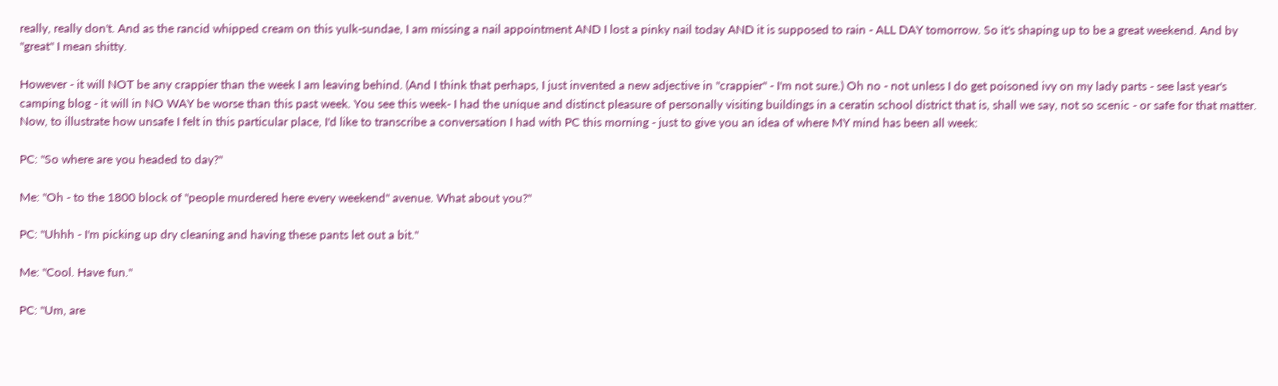really, really don't. And as the rancid whipped cream on this yulk-sundae, I am missing a nail appointment AND I lost a pinky nail today AND it is supposed to rain - ALL DAY tomorrow. So it's shaping up to be a great weekend. And by "great" I mean shitty.

However - it will NOT be any crappier than the week I am leaving behind. (And I think that perhaps, I just invented a new adjective in "crappier" - I'm not sure.) Oh no - not unless I do get poisoned ivy on my lady parts - see last year's camping blog - it will in NO WAY be worse than this past week. You see this week- I had the unique and distinct pleasure of personally visiting buildings in a ceratin school district that is, shall we say, not so scenic - or safe for that matter. Now, to illustrate how unsafe I felt in this particular place, I'd like to transcribe a conversation I had with PC this morning - just to give you an idea of where MY mind has been all week:

PC: "So where are you headed to day?"

Me: "Oh - to the 1800 block of "people murdered here every weekend" avenue. What about you?"

PC: "Uhhh - I'm picking up dry cleaning and having these pants let out a bit."

Me: "Cool. Have fun."

PC: "Um, are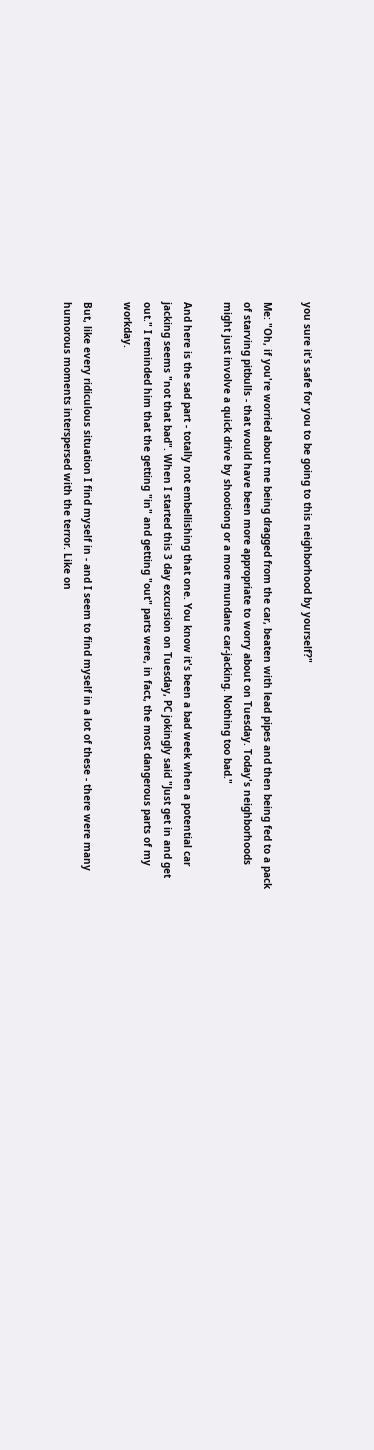you sure it's safe for you to be going to this neighborhood by yourself?"

Me: "Oh, if you're worried about me being dragged from the car, beaten with lead pipes and then being fed to a pack of starving pitbulls - that would have been more appropriate to worry about on Tuesday. Today's neighborhoods might just involve a quick drive by shootiong or a more mundane car-jacking. Nothing too bad."

And here is the sad part - totally not embellishing that one. You know it's been a bad week when a potential car jacking seems "not that bad". When I started this 3 day excursion on Tuesday, PC jokingly said "Just get in and get out." I reminded him that the getting "in" and getting "out" parts were, in fact, the most dangerous parts of my workday.

But, like every ridiculous situation I find myself in - and I seem to find myself in a lot of these - there were many humorous moments interspersed with the terror. Like on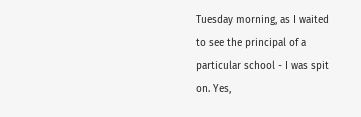Tuesday morning, as I waited to see the principal of a particular school - I was spit on. Yes,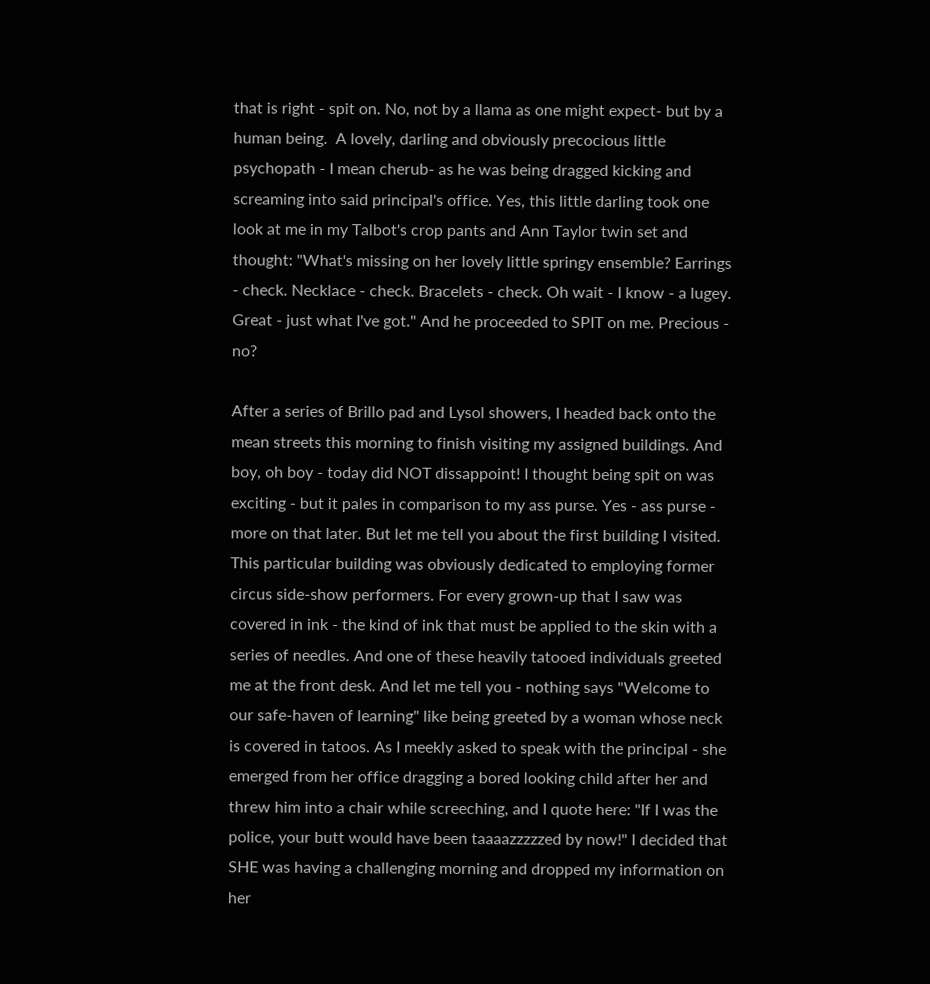that is right - spit on. No, not by a llama as one might expect- but by a human being.  A lovely, darling and obviously precocious little psychopath - I mean cherub- as he was being dragged kicking and screaming into said principal's office. Yes, this little darling took one look at me in my Talbot's crop pants and Ann Taylor twin set and thought: "What's missing on her lovely little springy ensemble? Earrings - check. Necklace - check. Bracelets - check. Oh wait - I know - a lugey. Great - just what I've got." And he proceeded to SPIT on me. Precious - no?

After a series of Brillo pad and Lysol showers, I headed back onto the mean streets this morning to finish visiting my assigned buildings. And boy, oh boy - today did NOT dissappoint! I thought being spit on was exciting - but it pales in comparison to my ass purse. Yes - ass purse - more on that later. But let me tell you about the first building I visited. This particular building was obviously dedicated to employing former circus side-show performers. For every grown-up that I saw was covered in ink - the kind of ink that must be applied to the skin with a series of needles. And one of these heavily tatooed individuals greeted me at the front desk. And let me tell you - nothing says "Welcome to our safe-haven of learning" like being greeted by a woman whose neck is covered in tatoos. As I meekly asked to speak with the principal - she emerged from her office dragging a bored looking child after her and threw him into a chair while screeching, and I quote here: "If I was the police, your butt would have been taaaazzzzzed by now!" I decided that SHE was having a challenging morning and dropped my information on her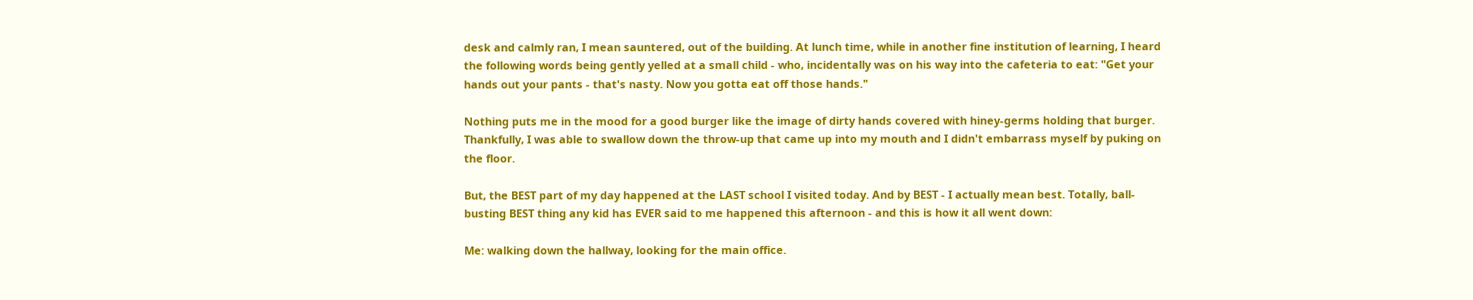desk and calmly ran, I mean sauntered, out of the building. At lunch time, while in another fine institution of learning, I heard the following words being gently yelled at a small child - who, incidentally was on his way into the cafeteria to eat: "Get your hands out your pants - that's nasty. Now you gotta eat off those hands."

Nothing puts me in the mood for a good burger like the image of dirty hands covered with hiney-germs holding that burger. Thankfully, I was able to swallow down the throw-up that came up into my mouth and I didn't embarrass myself by puking on the floor.

But, the BEST part of my day happened at the LAST school I visited today. And by BEST - I actually mean best. Totally, ball-busting BEST thing any kid has EVER said to me happened this afternoon - and this is how it all went down:

Me: walking down the hallway, looking for the main office.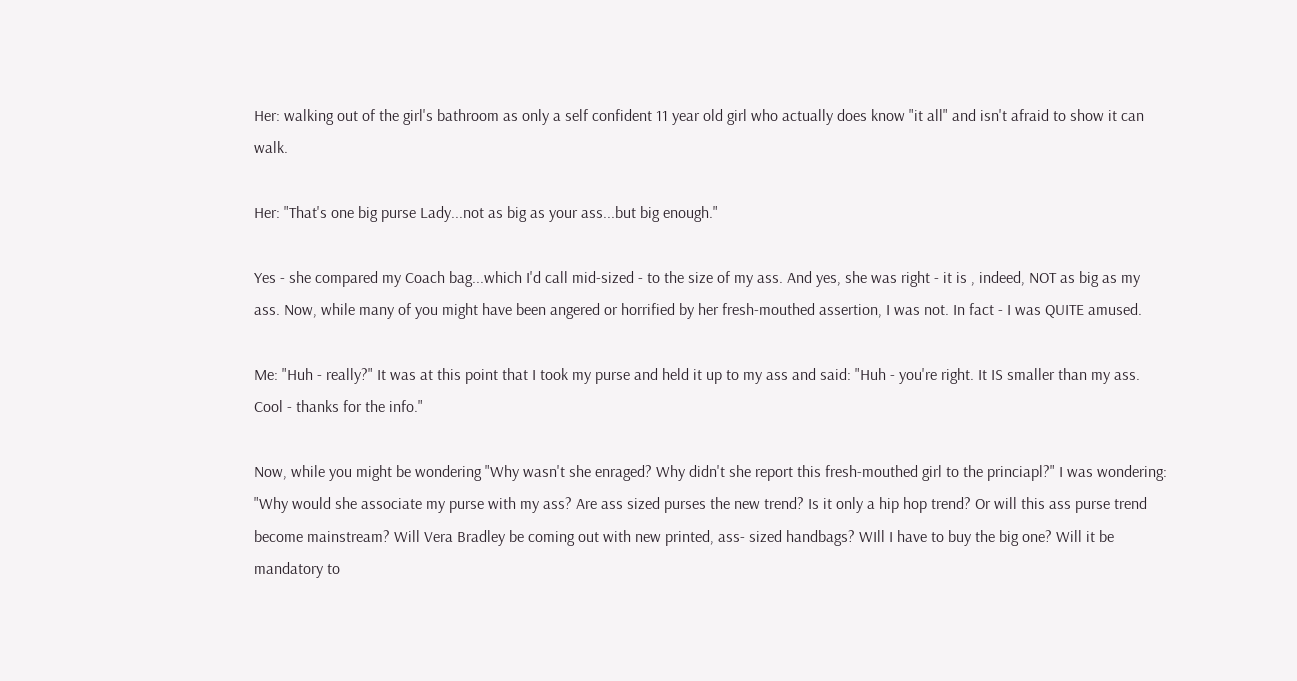Her: walking out of the girl's bathroom as only a self confident 11 year old girl who actually does know "it all" and isn't afraid to show it can walk.

Her: "That's one big purse Lady...not as big as your ass...but big enough."

Yes - she compared my Coach bag...which I'd call mid-sized - to the size of my ass. And yes, she was right - it is , indeed, NOT as big as my ass. Now, while many of you might have been angered or horrified by her fresh-mouthed assertion, I was not. In fact - I was QUITE amused.

Me: "Huh - really?" It was at this point that I took my purse and held it up to my ass and said: "Huh - you're right. It IS smaller than my ass. Cool - thanks for the info."

Now, while you might be wondering "Why wasn't she enraged? Why didn't she report this fresh-mouthed girl to the princiapl?" I was wondering: "Why would she associate my purse with my ass? Are ass sized purses the new trend? Is it only a hip hop trend? Or will this ass purse trend become mainstream? Will Vera Bradley be coming out with new printed, ass- sized handbags? WIll I have to buy the big one? Will it be mandatory to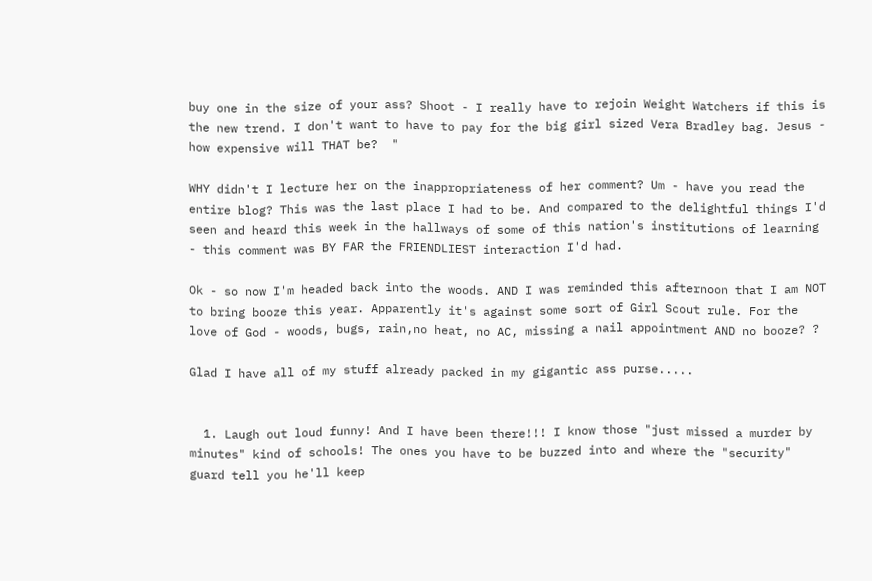buy one in the size of your ass? Shoot - I really have to rejoin Weight Watchers if this is the new trend. I don't want to have to pay for the big girl sized Vera Bradley bag. Jesus - how expensive will THAT be?  "

WHY didn't I lecture her on the inappropriateness of her comment? Um - have you read the entire blog? This was the last place I had to be. And compared to the delightful things I'd seen and heard this week in the hallways of some of this nation's institutions of learning - this comment was BY FAR the FRIENDLIEST interaction I'd had.

Ok - so now I'm headed back into the woods. AND I was reminded this afternoon that I am NOT to bring booze this year. Apparently it's against some sort of Girl Scout rule. For the love of God - woods, bugs, rain,no heat, no AC, missing a nail appointment AND no booze? ?

Glad I have all of my stuff already packed in my gigantic ass purse.....


  1. Laugh out loud funny! And I have been there!!! I know those "just missed a murder by minutes" kind of schools! The ones you have to be buzzed into and where the "security" guard tell you he'll keep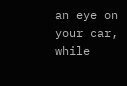an eye on your car, while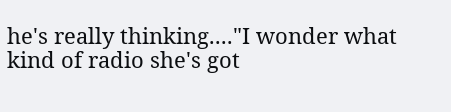he's really thinking...."I wonder what kind of radio she's got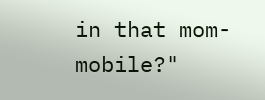in that mom-mobile?"